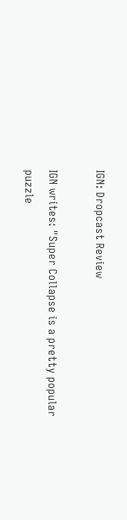IGN: Dropcast Review

IGN writes: "Super Collapse is a pretty popular puzzle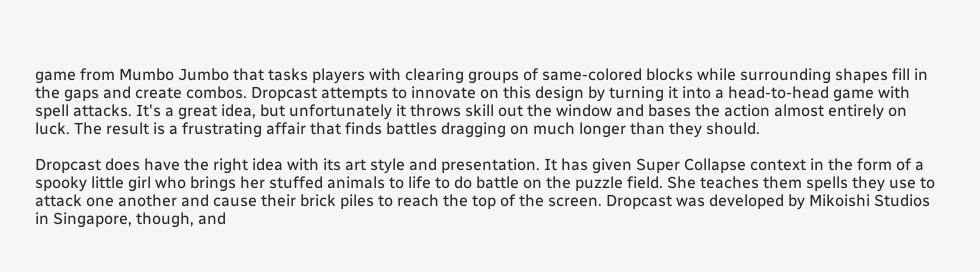game from Mumbo Jumbo that tasks players with clearing groups of same-colored blocks while surrounding shapes fill in the gaps and create combos. Dropcast attempts to innovate on this design by turning it into a head-to-head game with spell attacks. It's a great idea, but unfortunately it throws skill out the window and bases the action almost entirely on luck. The result is a frustrating affair that finds battles dragging on much longer than they should.

Dropcast does have the right idea with its art style and presentation. It has given Super Collapse context in the form of a spooky little girl who brings her stuffed animals to life to do battle on the puzzle field. She teaches them spells they use to attack one another and cause their brick piles to reach the top of the screen. Dropcast was developed by Mikoishi Studios in Singapore, though, and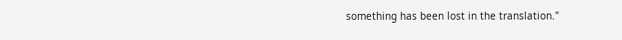something has been lost in the translation."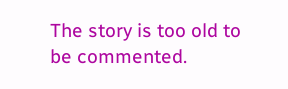The story is too old to be commented.